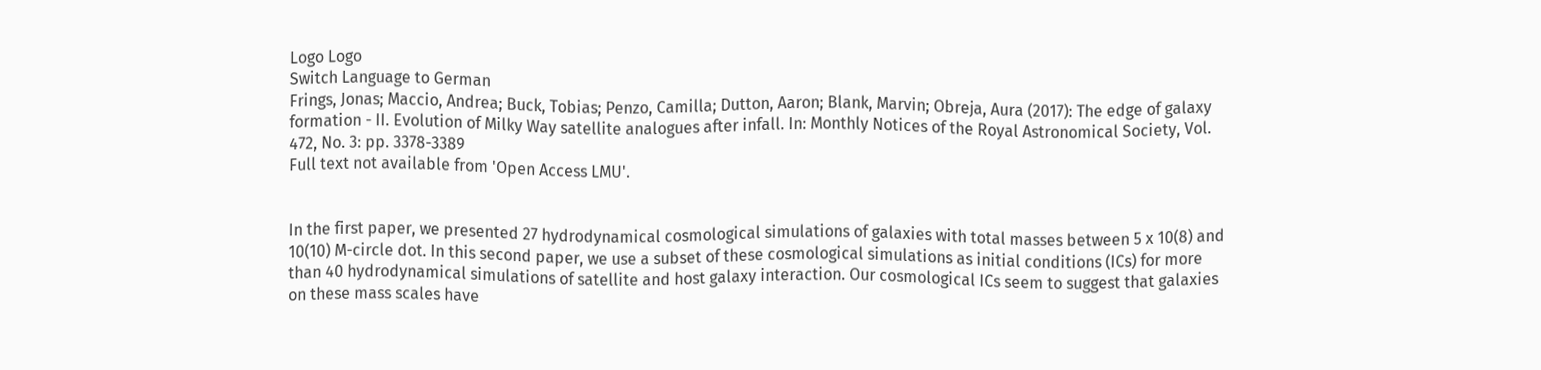Logo Logo
Switch Language to German
Frings, Jonas; Maccio, Andrea; Buck, Tobias; Penzo, Camilla; Dutton, Aaron; Blank, Marvin; Obreja, Aura (2017): The edge of galaxy formation - II. Evolution of Milky Way satellite analogues after infall. In: Monthly Notices of the Royal Astronomical Society, Vol. 472, No. 3: pp. 3378-3389
Full text not available from 'Open Access LMU'.


In the first paper, we presented 27 hydrodynamical cosmological simulations of galaxies with total masses between 5 x 10(8) and 10(10) M-circle dot. In this second paper, we use a subset of these cosmological simulations as initial conditions (ICs) for more than 40 hydrodynamical simulations of satellite and host galaxy interaction. Our cosmological ICs seem to suggest that galaxies on these mass scales have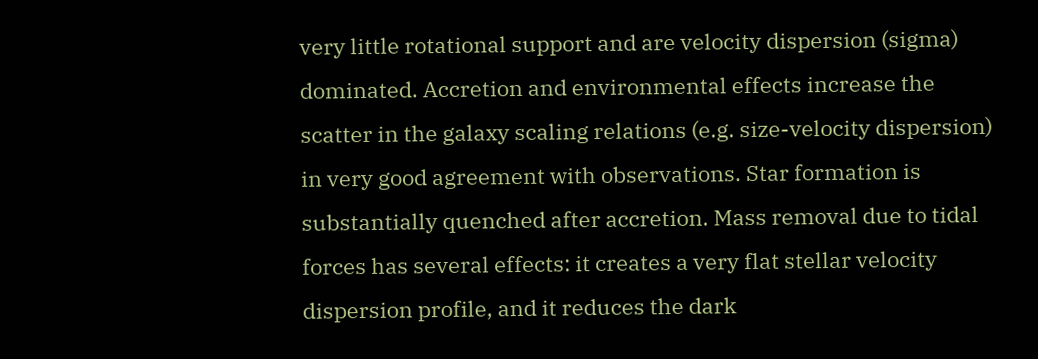very little rotational support and are velocity dispersion (sigma) dominated. Accretion and environmental effects increase the scatter in the galaxy scaling relations (e.g. size-velocity dispersion) in very good agreement with observations. Star formation is substantially quenched after accretion. Mass removal due to tidal forces has several effects: it creates a very flat stellar velocity dispersion profile, and it reduces the dark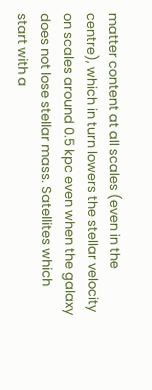matter content at all scales (even in the centre), which in turn lowers the stellar velocity on scales around 0.5 kpc even when the galaxy does not lose stellar mass. Satellites which start with a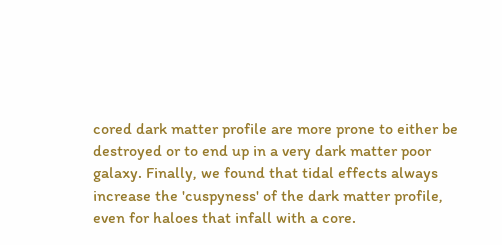cored dark matter profile are more prone to either be destroyed or to end up in a very dark matter poor galaxy. Finally, we found that tidal effects always increase the 'cuspyness' of the dark matter profile, even for haloes that infall with a core.